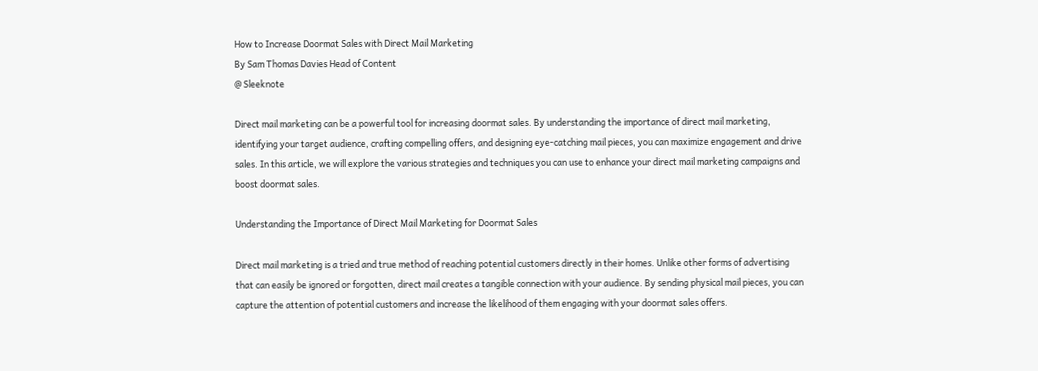How to Increase Doormat Sales with Direct Mail Marketing
By Sam Thomas Davies Head of Content
@ Sleeknote

Direct mail marketing can be a powerful tool for increasing doormat sales. By understanding the importance of direct mail marketing, identifying your target audience, crafting compelling offers, and designing eye-catching mail pieces, you can maximize engagement and drive sales. In this article, we will explore the various strategies and techniques you can use to enhance your direct mail marketing campaigns and boost doormat sales.

Understanding the Importance of Direct Mail Marketing for Doormat Sales

Direct mail marketing is a tried and true method of reaching potential customers directly in their homes. Unlike other forms of advertising that can easily be ignored or forgotten, direct mail creates a tangible connection with your audience. By sending physical mail pieces, you can capture the attention of potential customers and increase the likelihood of them engaging with your doormat sales offers.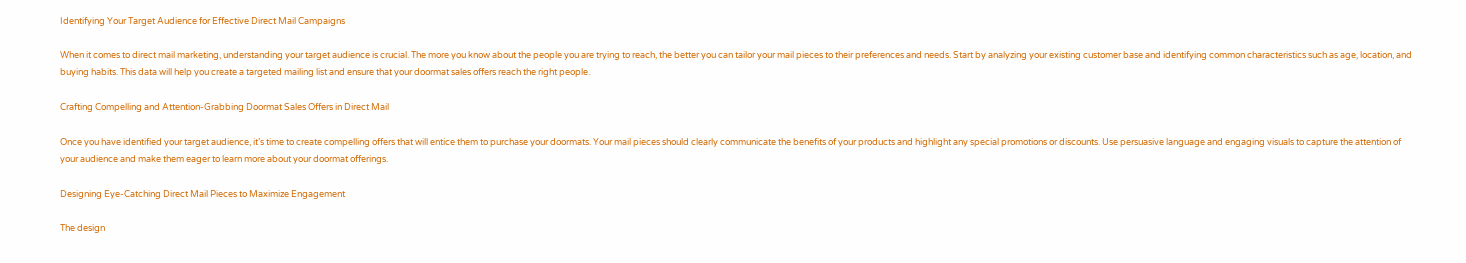Identifying Your Target Audience for Effective Direct Mail Campaigns

When it comes to direct mail marketing, understanding your target audience is crucial. The more you know about the people you are trying to reach, the better you can tailor your mail pieces to their preferences and needs. Start by analyzing your existing customer base and identifying common characteristics such as age, location, and buying habits. This data will help you create a targeted mailing list and ensure that your doormat sales offers reach the right people.

Crafting Compelling and Attention-Grabbing Doormat Sales Offers in Direct Mail

Once you have identified your target audience, it’s time to create compelling offers that will entice them to purchase your doormats. Your mail pieces should clearly communicate the benefits of your products and highlight any special promotions or discounts. Use persuasive language and engaging visuals to capture the attention of your audience and make them eager to learn more about your doormat offerings.

Designing Eye-Catching Direct Mail Pieces to Maximize Engagement

The design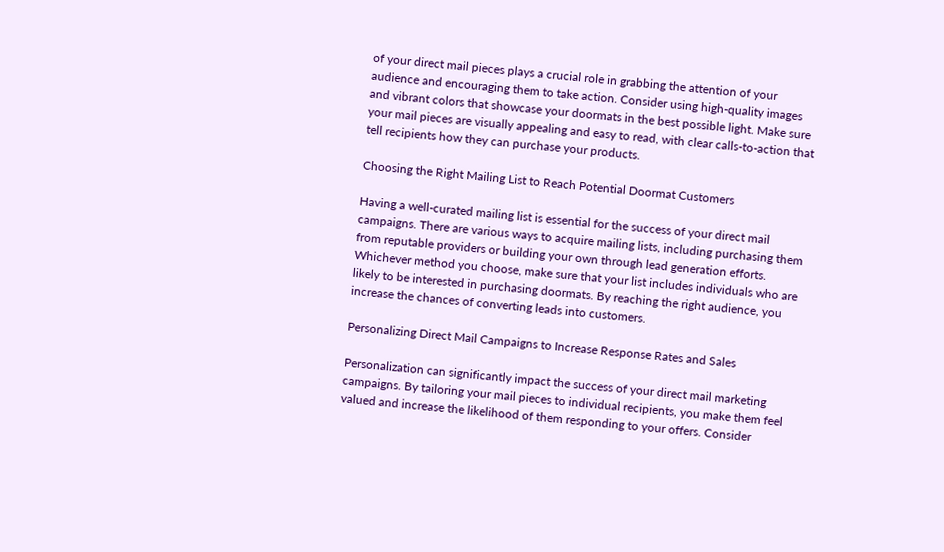of your direct mail pieces plays a crucial role in grabbing the attention of your audience and encouraging them to take action. Consider using high-quality images and vibrant colors that showcase your doormats in the best possible light. Make sure your mail pieces are visually appealing and easy to read, with clear calls-to-action that tell recipients how they can purchase your products.

Choosing the Right Mailing List to Reach Potential Doormat Customers

Having a well-curated mailing list is essential for the success of your direct mail campaigns. There are various ways to acquire mailing lists, including purchasing them from reputable providers or building your own through lead generation efforts. Whichever method you choose, make sure that your list includes individuals who are likely to be interested in purchasing doormats. By reaching the right audience, you increase the chances of converting leads into customers.

Personalizing Direct Mail Campaigns to Increase Response Rates and Sales

Personalization can significantly impact the success of your direct mail marketing campaigns. By tailoring your mail pieces to individual recipients, you make them feel valued and increase the likelihood of them responding to your offers. Consider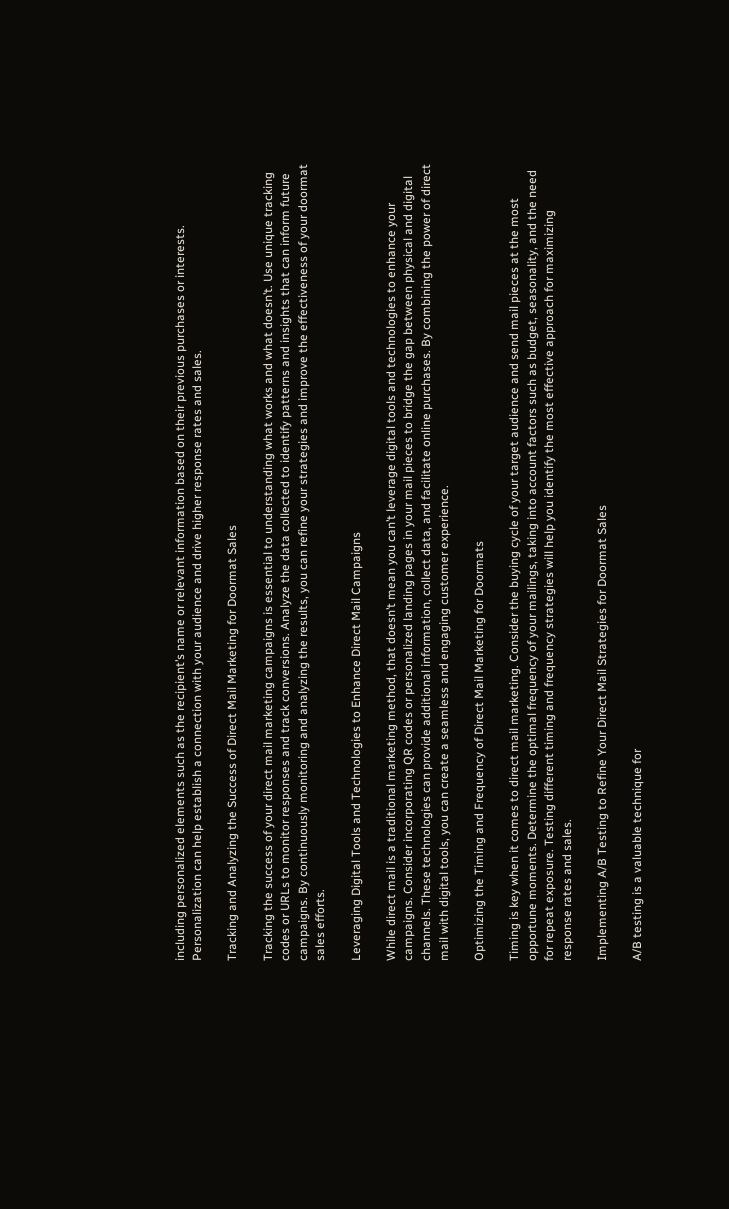including personalized elements such as the recipient’s name or relevant information based on their previous purchases or interests. Personalization can help establish a connection with your audience and drive higher response rates and sales.

Tracking and Analyzing the Success of Direct Mail Marketing for Doormat Sales

Tracking the success of your direct mail marketing campaigns is essential to understanding what works and what doesn’t. Use unique tracking codes or URLs to monitor responses and track conversions. Analyze the data collected to identify patterns and insights that can inform future campaigns. By continuously monitoring and analyzing the results, you can refine your strategies and improve the effectiveness of your doormat sales efforts.

Leveraging Digital Tools and Technologies to Enhance Direct Mail Campaigns

While direct mail is a traditional marketing method, that doesn’t mean you can’t leverage digital tools and technologies to enhance your campaigns. Consider incorporating QR codes or personalized landing pages in your mail pieces to bridge the gap between physical and digital channels. These technologies can provide additional information, collect data, and facilitate online purchases. By combining the power of direct mail with digital tools, you can create a seamless and engaging customer experience.

Optimizing the Timing and Frequency of Direct Mail Marketing for Doormats

Timing is key when it comes to direct mail marketing. Consider the buying cycle of your target audience and send mail pieces at the most opportune moments. Determine the optimal frequency of your mailings, taking into account factors such as budget, seasonality, and the need for repeat exposure. Testing different timing and frequency strategies will help you identify the most effective approach for maximizing response rates and sales.

Implementing A/B Testing to Refine Your Direct Mail Strategies for Doormat Sales

A/B testing is a valuable technique for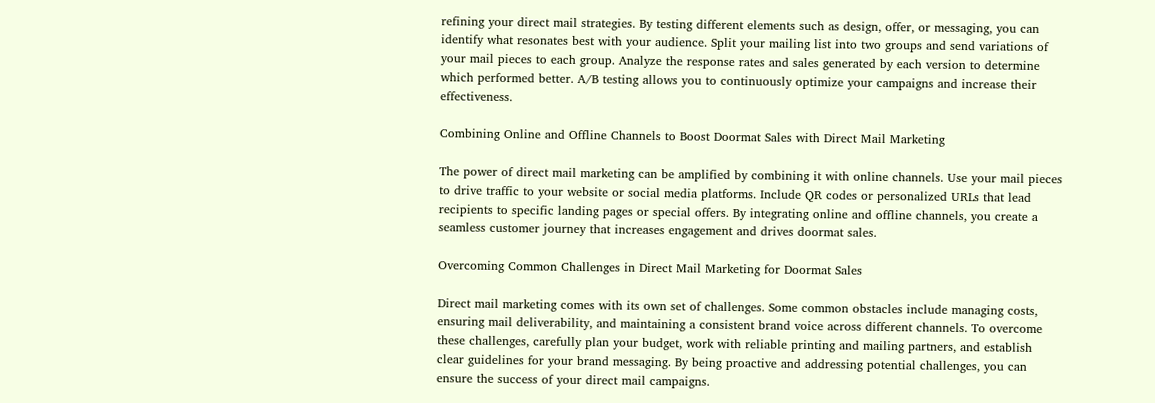refining your direct mail strategies. By testing different elements such as design, offer, or messaging, you can identify what resonates best with your audience. Split your mailing list into two groups and send variations of your mail pieces to each group. Analyze the response rates and sales generated by each version to determine which performed better. A/B testing allows you to continuously optimize your campaigns and increase their effectiveness.

Combining Online and Offline Channels to Boost Doormat Sales with Direct Mail Marketing

The power of direct mail marketing can be amplified by combining it with online channels. Use your mail pieces to drive traffic to your website or social media platforms. Include QR codes or personalized URLs that lead recipients to specific landing pages or special offers. By integrating online and offline channels, you create a seamless customer journey that increases engagement and drives doormat sales.

Overcoming Common Challenges in Direct Mail Marketing for Doormat Sales

Direct mail marketing comes with its own set of challenges. Some common obstacles include managing costs, ensuring mail deliverability, and maintaining a consistent brand voice across different channels. To overcome these challenges, carefully plan your budget, work with reliable printing and mailing partners, and establish clear guidelines for your brand messaging. By being proactive and addressing potential challenges, you can ensure the success of your direct mail campaigns.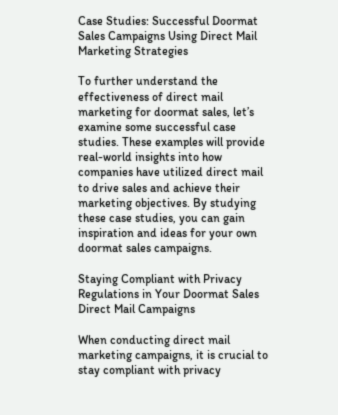Case Studies: Successful Doormat Sales Campaigns Using Direct Mail Marketing Strategies

To further understand the effectiveness of direct mail marketing for doormat sales, let’s examine some successful case studies. These examples will provide real-world insights into how companies have utilized direct mail to drive sales and achieve their marketing objectives. By studying these case studies, you can gain inspiration and ideas for your own doormat sales campaigns.

Staying Compliant with Privacy Regulations in Your Doormat Sales Direct Mail Campaigns

When conducting direct mail marketing campaigns, it is crucial to stay compliant with privacy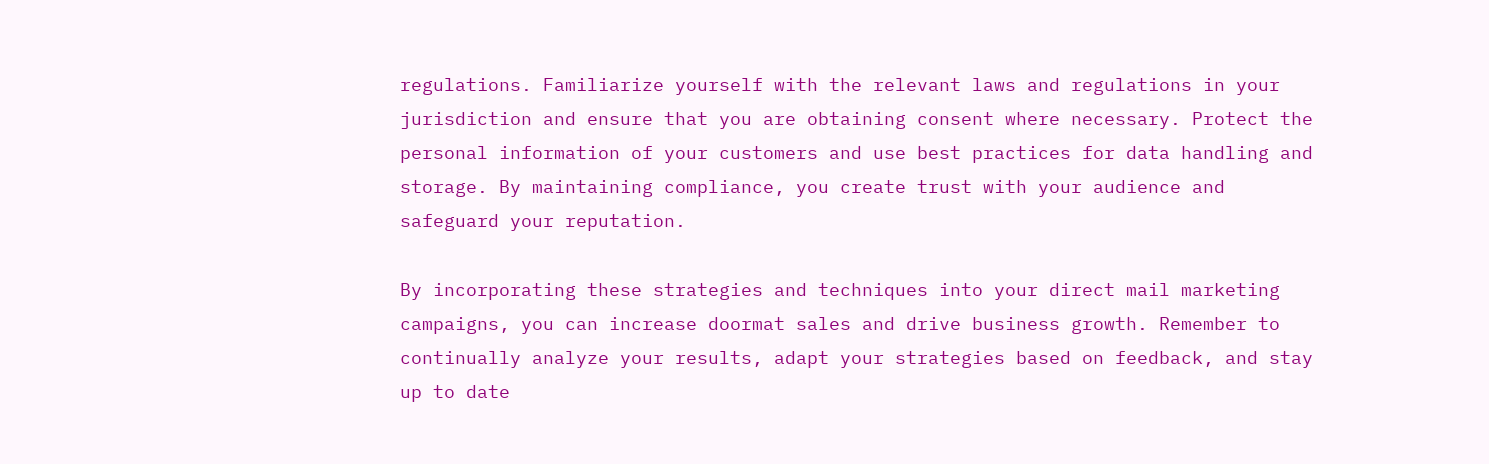regulations. Familiarize yourself with the relevant laws and regulations in your jurisdiction and ensure that you are obtaining consent where necessary. Protect the personal information of your customers and use best practices for data handling and storage. By maintaining compliance, you create trust with your audience and safeguard your reputation.

By incorporating these strategies and techniques into your direct mail marketing campaigns, you can increase doormat sales and drive business growth. Remember to continually analyze your results, adapt your strategies based on feedback, and stay up to date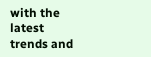with the latest trends and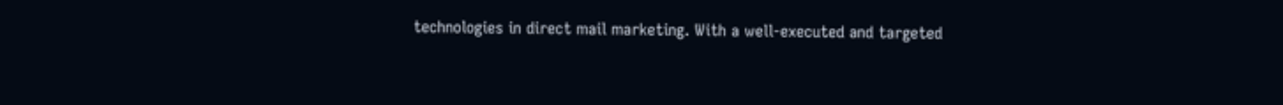technologies in direct mail marketing. With a well-executed and targeted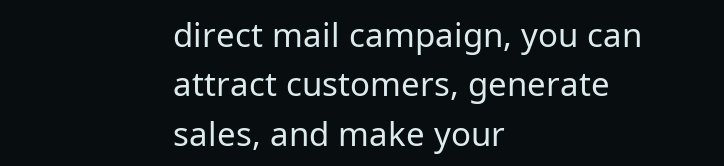direct mail campaign, you can attract customers, generate sales, and make your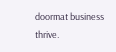doormat business thrive.